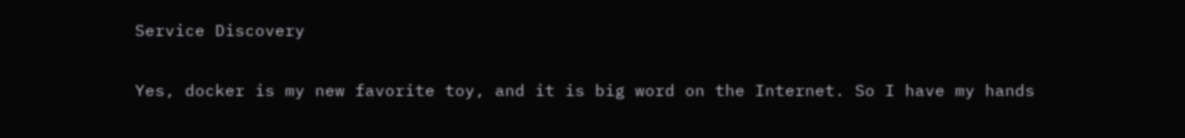Service Discovery

Yes, docker is my new favorite toy, and it is big word on the Internet. So I have my hands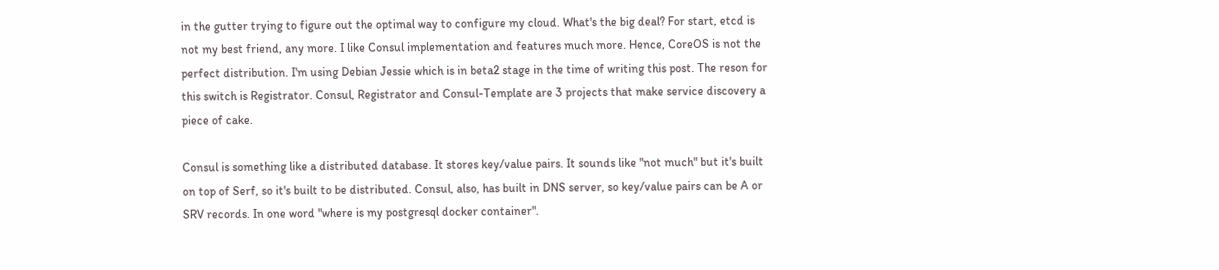in the gutter trying to figure out the optimal way to configure my cloud. What's the big deal? For start, etcd is not my best friend, any more. I like Consul implementation and features much more. Hence, CoreOS is not the perfect distribution. I'm using Debian Jessie which is in beta2 stage in the time of writing this post. The reson for this switch is Registrator. Consul, Registrator and Consul-Template are 3 projects that make service discovery a piece of cake.

Consul is something like a distributed database. It stores key/value pairs. It sounds like "not much" but it's built on top of Serf, so it's built to be distributed. Consul, also, has built in DNS server, so key/value pairs can be A or SRV records. In one word "where is my postgresql docker container".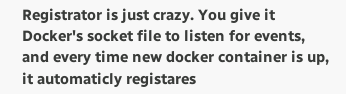Registrator is just crazy. You give it Docker's socket file to listen for events, and every time new docker container is up, it automaticly registares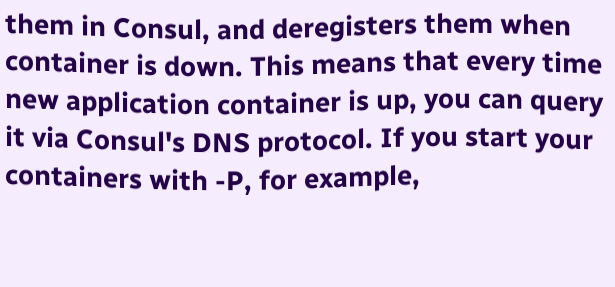them in Consul, and deregisters them when container is down. This means that every time new application container is up, you can query it via Consul's DNS protocol. If you start your containers with -P, for example,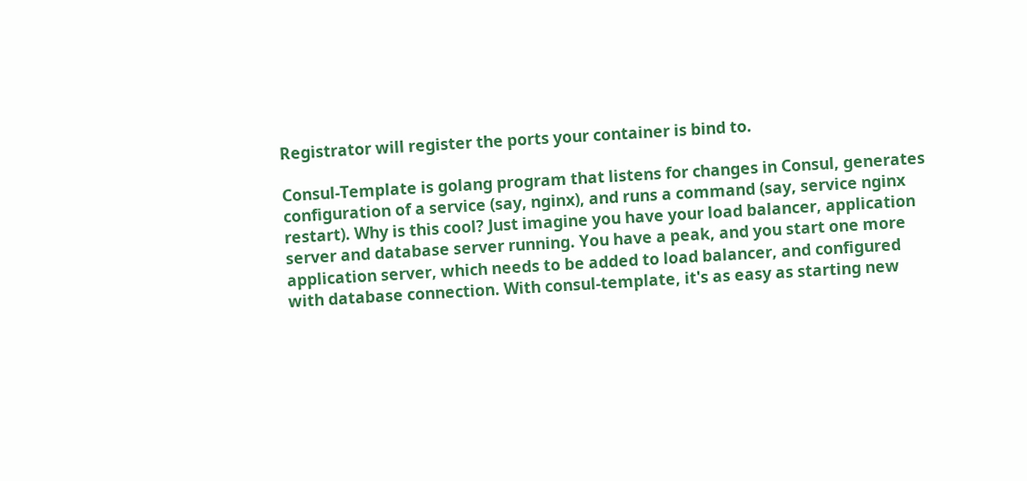Registrator will register the ports your container is bind to.

Consul-Template is golang program that listens for changes in Consul, generates configuration of a service (say, nginx), and runs a command (say, service nginx restart). Why is this cool? Just imagine you have your load balancer, application server and database server running. You have a peak, and you start one more application server, which needs to be added to load balancer, and configured with database connection. With consul-template, it's as easy as starting new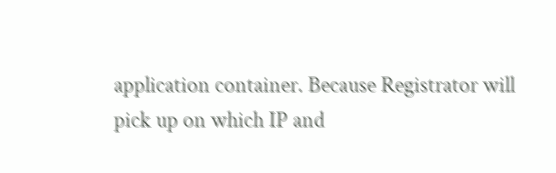application container. Because Registrator will pick up on which IP and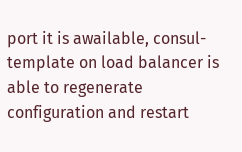port it is awailable, consul-template on load balancer is able to regenerate configuration and restart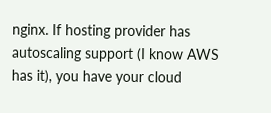nginx. If hosting provider has autoscaling support (I know AWS has it), you have your cloud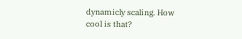dynamicly scaling. How cool is that?